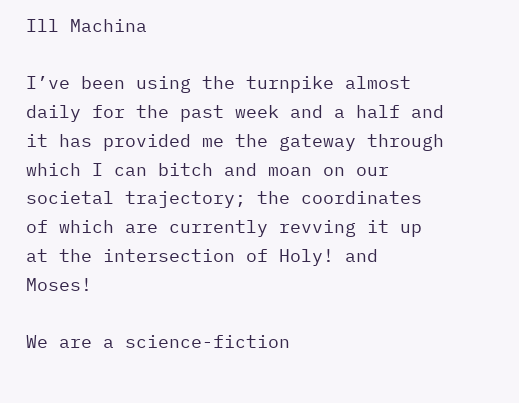Ill Machina

I’ve been using the turnpike almost daily for the past week and a half and it has provided me the gateway through which I can bitch and moan on our societal trajectory; the coordinates of which are currently revving it up at the intersection of Holy! and Moses!

We are a science-fiction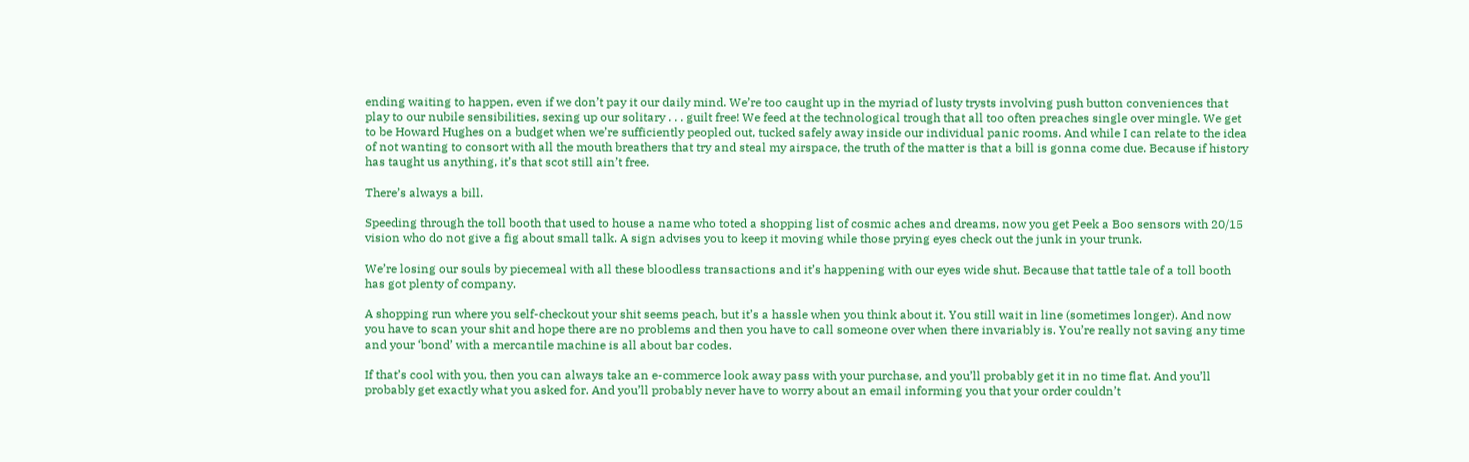ending waiting to happen, even if we don’t pay it our daily mind. We’re too caught up in the myriad of lusty trysts involving push button conveniences that play to our nubile sensibilities, sexing up our solitary . . . guilt free! We feed at the technological trough that all too often preaches single over mingle. We get to be Howard Hughes on a budget when we’re sufficiently peopled out, tucked safely away inside our individual panic rooms. And while I can relate to the idea of not wanting to consort with all the mouth breathers that try and steal my airspace, the truth of the matter is that a bill is gonna come due. Because if history has taught us anything, it’s that scot still ain’t free.

There’s always a bill.

Speeding through the toll booth that used to house a name who toted a shopping list of cosmic aches and dreams, now you get Peek a Boo sensors with 20/15 vision who do not give a fig about small talk. A sign advises you to keep it moving while those prying eyes check out the junk in your trunk.

We’re losing our souls by piecemeal with all these bloodless transactions and it’s happening with our eyes wide shut. Because that tattle tale of a toll booth has got plenty of company.

A shopping run where you self-checkout your shit seems peach, but it’s a hassle when you think about it. You still wait in line (sometimes longer). And now you have to scan your shit and hope there are no problems and then you have to call someone over when there invariably is. You’re really not saving any time and your ‘bond’ with a mercantile machine is all about bar codes.

If that’s cool with you, then you can always take an e-commerce look away pass with your purchase, and you’ll probably get it in no time flat. And you’ll probably get exactly what you asked for. And you’ll probably never have to worry about an email informing you that your order couldn’t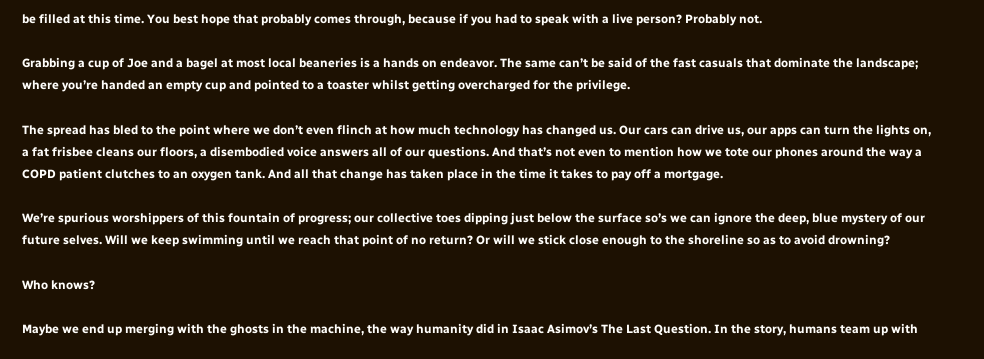be filled at this time. You best hope that probably comes through, because if you had to speak with a live person? Probably not.

Grabbing a cup of Joe and a bagel at most local beaneries is a hands on endeavor. The same can’t be said of the fast casuals that dominate the landscape; where you’re handed an empty cup and pointed to a toaster whilst getting overcharged for the privilege.

The spread has bled to the point where we don’t even flinch at how much technology has changed us. Our cars can drive us, our apps can turn the lights on, a fat frisbee cleans our floors, a disembodied voice answers all of our questions. And that’s not even to mention how we tote our phones around the way a COPD patient clutches to an oxygen tank. And all that change has taken place in the time it takes to pay off a mortgage.

We’re spurious worshippers of this fountain of progress; our collective toes dipping just below the surface so’s we can ignore the deep, blue mystery of our future selves. Will we keep swimming until we reach that point of no return? Or will we stick close enough to the shoreline so as to avoid drowning?

Who knows?

Maybe we end up merging with the ghosts in the machine, the way humanity did in Isaac Asimov’s The Last Question. In the story, humans team up with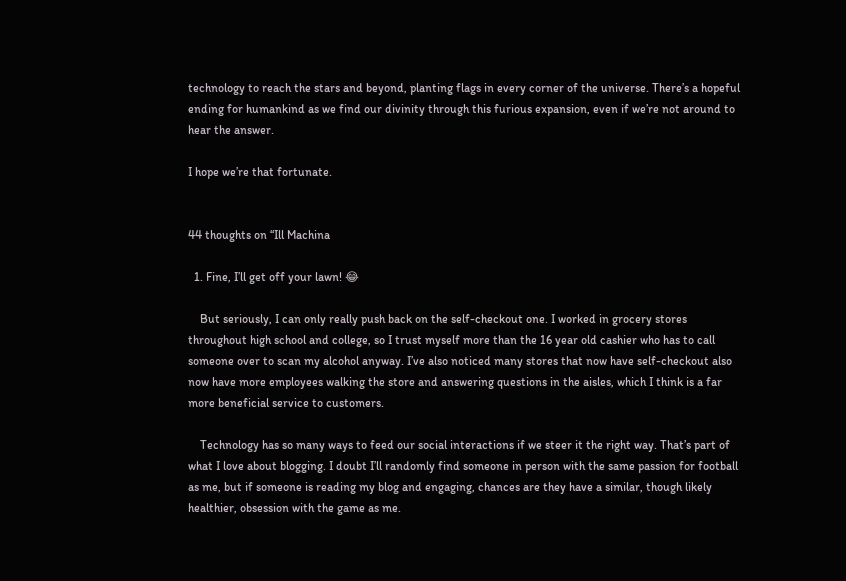technology to reach the stars and beyond, planting flags in every corner of the universe. There’s a hopeful ending for humankind as we find our divinity through this furious expansion, even if we’re not around to hear the answer.

I hope we’re that fortunate.


44 thoughts on “Ill Machina

  1. Fine, I’ll get off your lawn! 😂

    But seriously, I can only really push back on the self-checkout one. I worked in grocery stores throughout high school and college, so I trust myself more than the 16 year old cashier who has to call someone over to scan my alcohol anyway. I’ve also noticed many stores that now have self-checkout also now have more employees walking the store and answering questions in the aisles, which I think is a far more beneficial service to customers.

    Technology has so many ways to feed our social interactions if we steer it the right way. That’s part of what I love about blogging. I doubt I’ll randomly find someone in person with the same passion for football as me, but if someone is reading my blog and engaging, chances are they have a similar, though likely healthier, obsession with the game as me.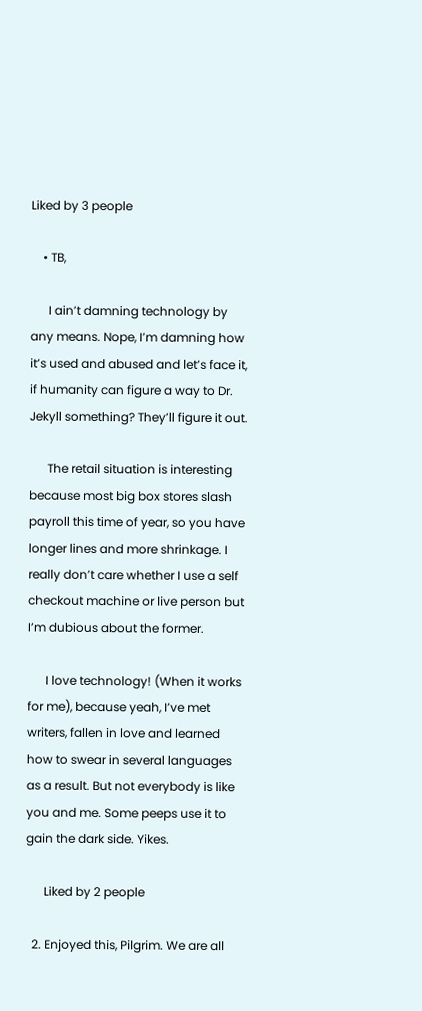Liked by 3 people

    • TB,

      I ain’t damning technology by any means. Nope, I’m damning how it’s used and abused and let’s face it, if humanity can figure a way to Dr. Jekyll something? They’ll figure it out.

      The retail situation is interesting because most big box stores slash payroll this time of year, so you have longer lines and more shrinkage. I really don’t care whether I use a self checkout machine or live person but I’m dubious about the former.

      I love technology! (When it works for me), because yeah, I’ve met writers, fallen in love and learned how to swear in several languages as a result. But not everybody is like you and me. Some peeps use it to gain the dark side. Yikes.

      Liked by 2 people

  2. Enjoyed this, Pilgrim. We are all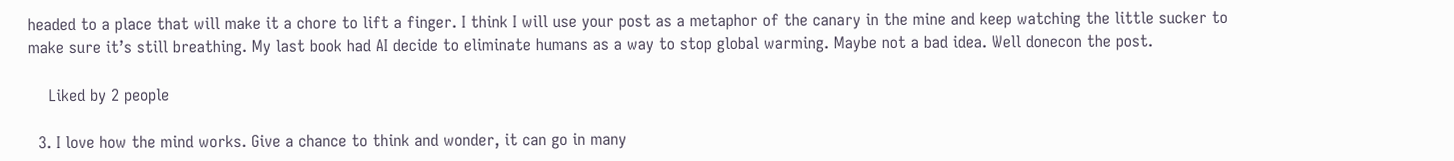headed to a place that will make it a chore to lift a finger. I think I will use your post as a metaphor of the canary in the mine and keep watching the little sucker to make sure it’s still breathing. My last book had AI decide to eliminate humans as a way to stop global warming. Maybe not a bad idea. Well donecon the post.

    Liked by 2 people

  3. I love how the mind works. Give a chance to think and wonder, it can go in many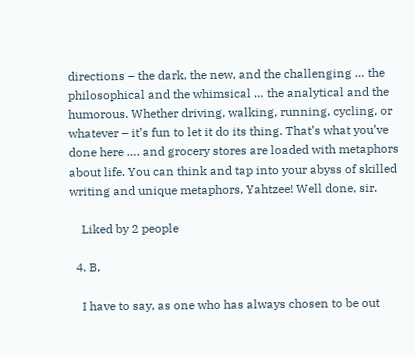directions – the dark, the new, and the challenging … the philosophical and the whimsical … the analytical and the humorous. Whether driving, walking, running, cycling, or whatever – it’s fun to let it do its thing. That’s what you’ve done here …. and grocery stores are loaded with metaphors about life. You can think and tap into your abyss of skilled writing and unique metaphors, Yahtzee! Well done, sir.

    Liked by 2 people

  4. B,

    I have to say, as one who has always chosen to be out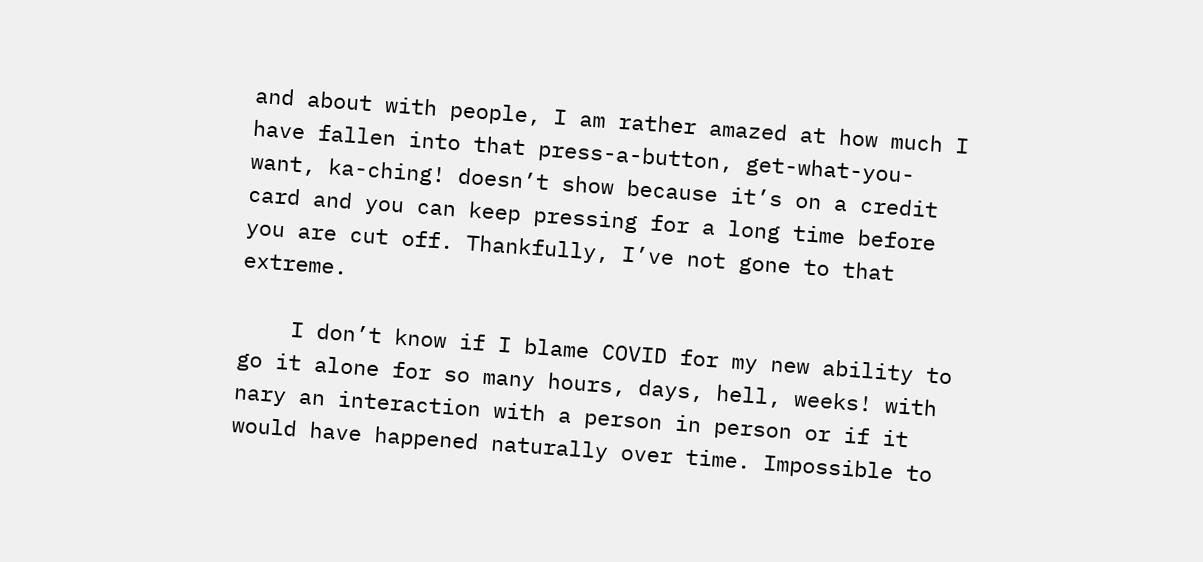and about with people, I am rather amazed at how much I have fallen into that press-a-button, get-what-you-want, ka-ching! doesn’t show because it’s on a credit card and you can keep pressing for a long time before you are cut off. Thankfully, I’ve not gone to that extreme.

    I don’t know if I blame COVID for my new ability to go it alone for so many hours, days, hell, weeks! with nary an interaction with a person in person or if it would have happened naturally over time. Impossible to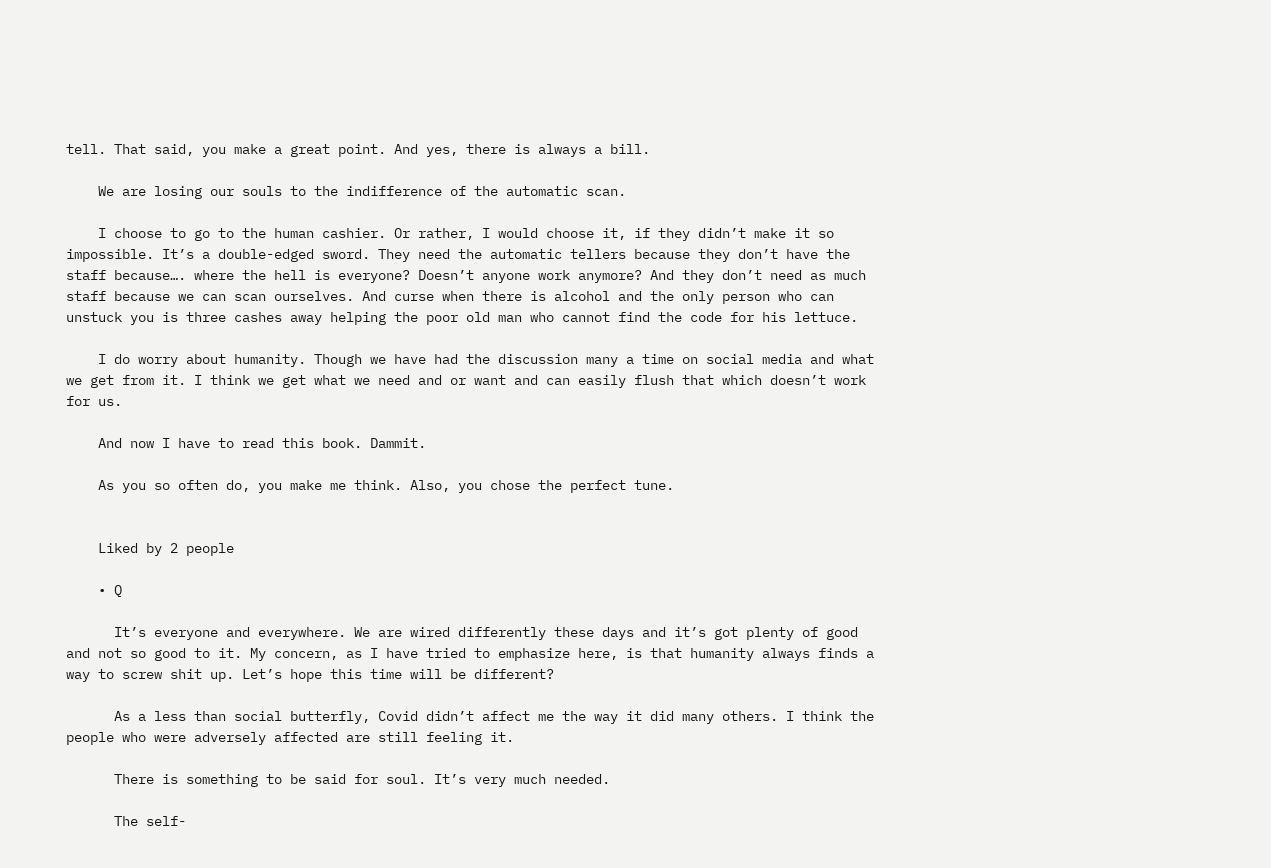tell. That said, you make a great point. And yes, there is always a bill.

    We are losing our souls to the indifference of the automatic scan.

    I choose to go to the human cashier. Or rather, I would choose it, if they didn’t make it so impossible. It’s a double-edged sword. They need the automatic tellers because they don’t have the staff because…. where the hell is everyone? Doesn’t anyone work anymore? And they don’t need as much staff because we can scan ourselves. And curse when there is alcohol and the only person who can unstuck you is three cashes away helping the poor old man who cannot find the code for his lettuce.

    I do worry about humanity. Though we have had the discussion many a time on social media and what we get from it. I think we get what we need and or want and can easily flush that which doesn’t work for us.

    And now I have to read this book. Dammit.

    As you so often do, you make me think. Also, you chose the perfect tune.


    Liked by 2 people

    • Q

      It’s everyone and everywhere. We are wired differently these days and it’s got plenty of good and not so good to it. My concern, as I have tried to emphasize here, is that humanity always finds a way to screw shit up. Let’s hope this time will be different?

      As a less than social butterfly, Covid didn’t affect me the way it did many others. I think the people who were adversely affected are still feeling it.

      There is something to be said for soul. It’s very much needed.

      The self-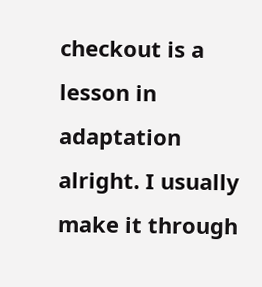checkout is a lesson in adaptation alright. I usually make it through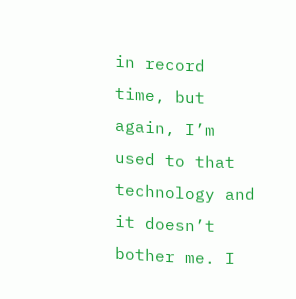in record time, but again, I’m used to that technology and it doesn’t bother me. I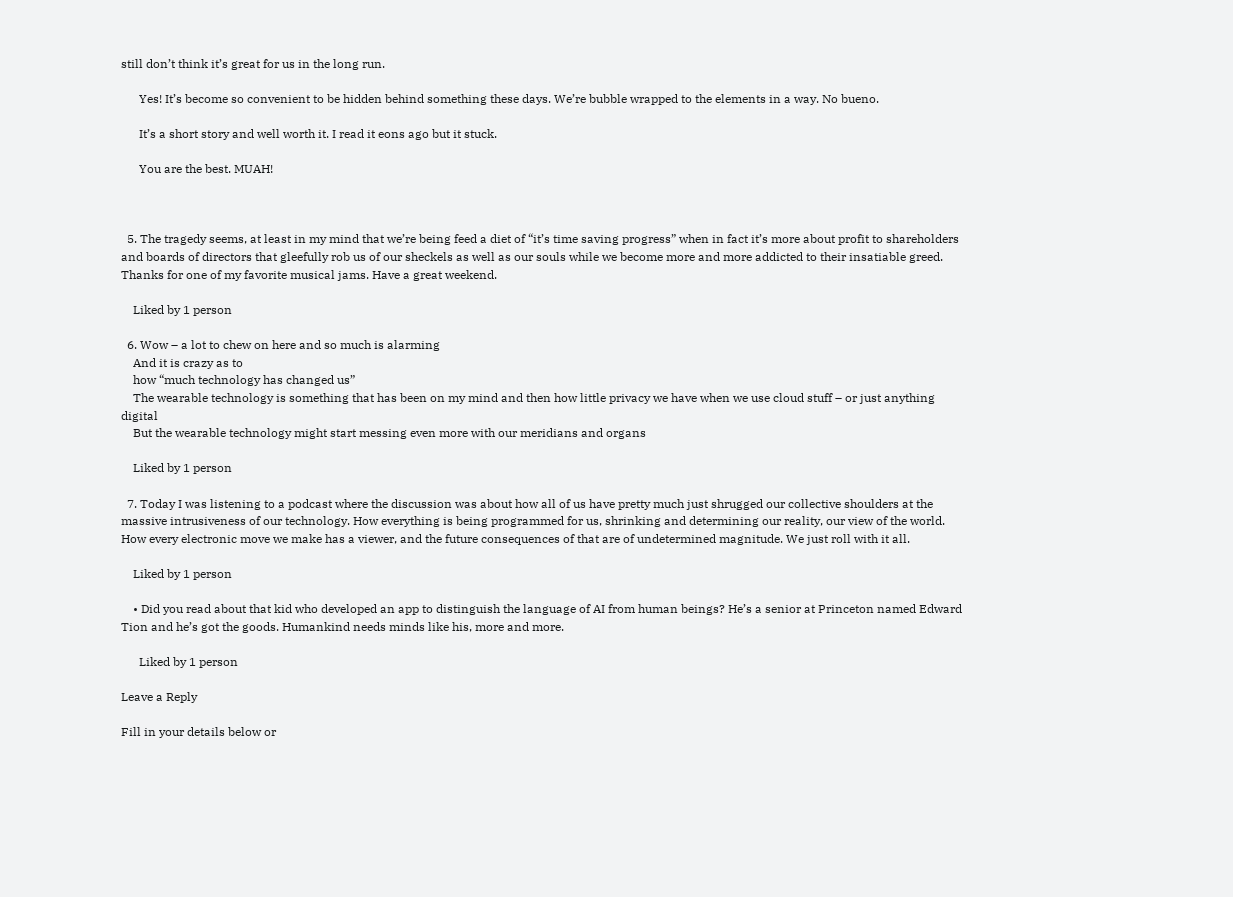still don’t think it’s great for us in the long run.

      Yes! It’s become so convenient to be hidden behind something these days. We’re bubble wrapped to the elements in a way. No bueno.

      It’s a short story and well worth it. I read it eons ago but it stuck.

      You are the best. MUAH!



  5. The tragedy seems, at least in my mind that we’re being feed a diet of “it’s time saving progress” when in fact it’s more about profit to shareholders and boards of directors that gleefully rob us of our sheckels as well as our souls while we become more and more addicted to their insatiable greed. Thanks for one of my favorite musical jams. Have a great weekend.

    Liked by 1 person

  6. Wow – a lot to chew on here and so much is alarming
    And it is crazy as to
    how “much technology has changed us”
    The wearable technology is something that has been on my mind and then how little privacy we have when we use cloud stuff – or just anything digital
    But the wearable technology might start messing even more with our meridians and organs

    Liked by 1 person

  7. Today I was listening to a podcast where the discussion was about how all of us have pretty much just shrugged our collective shoulders at the massive intrusiveness of our technology. How everything is being programmed for us, shrinking and determining our reality, our view of the world. How every electronic move we make has a viewer, and the future consequences of that are of undetermined magnitude. We just roll with it all.

    Liked by 1 person

    • Did you read about that kid who developed an app to distinguish the language of AI from human beings? He’s a senior at Princeton named Edward Tion and he’s got the goods. Humankind needs minds like his, more and more.

      Liked by 1 person

Leave a Reply

Fill in your details below or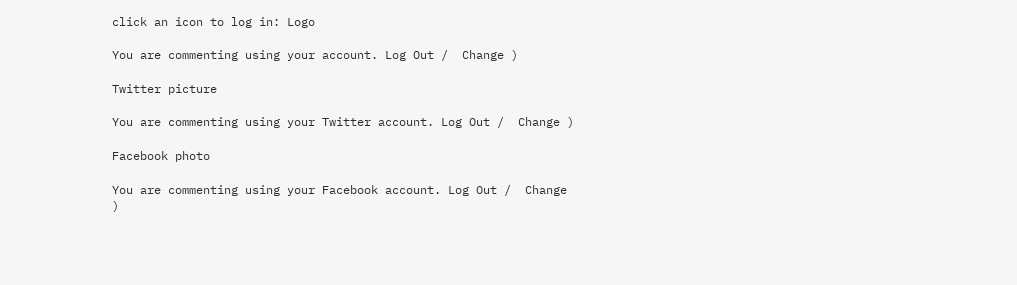click an icon to log in: Logo

You are commenting using your account. Log Out /  Change )

Twitter picture

You are commenting using your Twitter account. Log Out /  Change )

Facebook photo

You are commenting using your Facebook account. Log Out /  Change )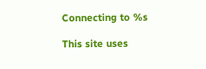Connecting to %s

This site uses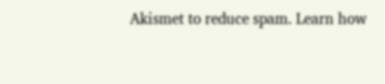Akismet to reduce spam. Learn how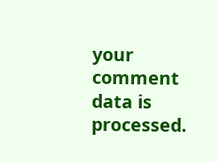your comment data is processed.